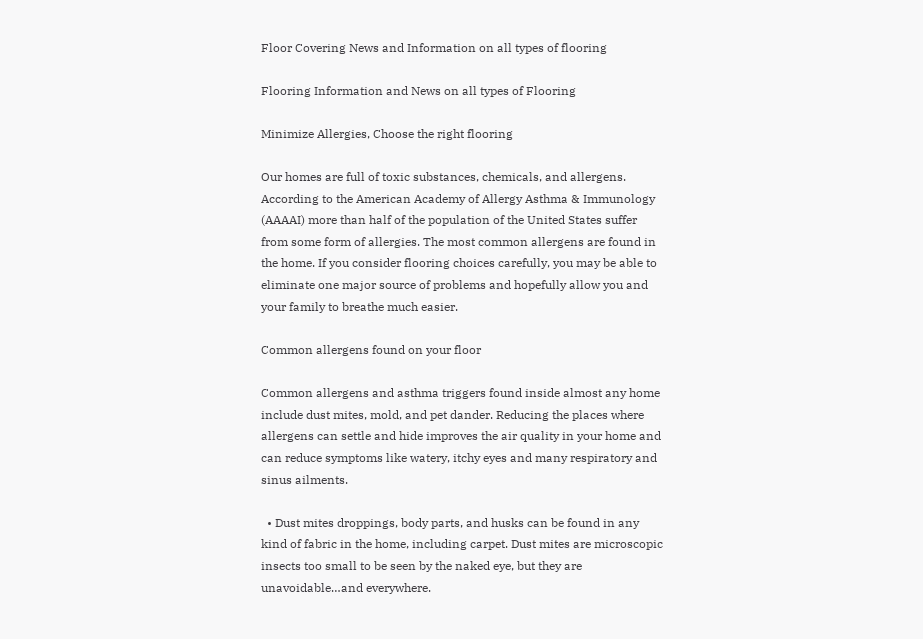Floor Covering News and Information on all types of flooring

Flooring Information and News on all types of Flooring

Minimize Allergies, Choose the right flooring

Our homes are full of toxic substances, chemicals, and allergens. According to the American Academy of Allergy Asthma & Immunology (AAAAI) more than half of the population of the United States suffer from some form of allergies. The most common allergens are found in the home. If you consider flooring choices carefully, you may be able to eliminate one major source of problems and hopefully allow you and your family to breathe much easier.

Common allergens found on your floor

Common allergens and asthma triggers found inside almost any home include dust mites, mold, and pet dander. Reducing the places where allergens can settle and hide improves the air quality in your home and can reduce symptoms like watery, itchy eyes and many respiratory and sinus ailments.

  • Dust mites droppings, body parts, and husks can be found in any kind of fabric in the home, including carpet. Dust mites are microscopic insects too small to be seen by the naked eye, but they are unavoidable…and everywhere.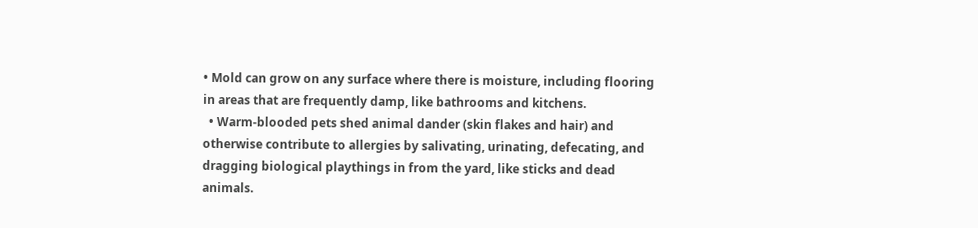• Mold can grow on any surface where there is moisture, including flooring in areas that are frequently damp, like bathrooms and kitchens.
  • Warm-blooded pets shed animal dander (skin flakes and hair) and otherwise contribute to allergies by salivating, urinating, defecating, and dragging biological playthings in from the yard, like sticks and dead animals.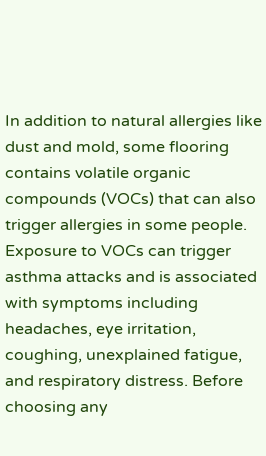In addition to natural allergies like dust and mold, some flooring contains volatile organic compounds (VOCs) that can also trigger allergies in some people. Exposure to VOCs can trigger asthma attacks and is associated with symptoms including headaches, eye irritation, coughing, unexplained fatigue, and respiratory distress. Before choosing any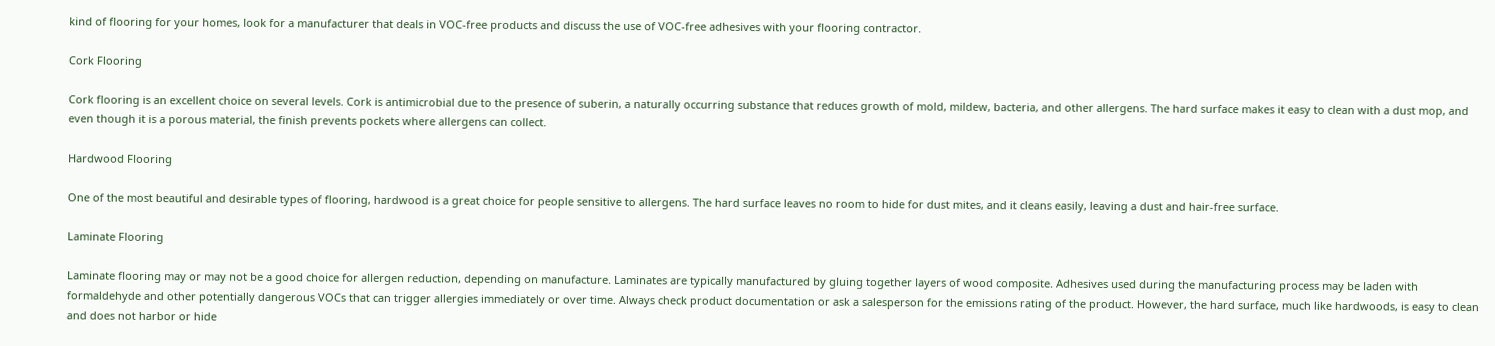kind of flooring for your homes, look for a manufacturer that deals in VOC-free products and discuss the use of VOC-free adhesives with your flooring contractor.

Cork Flooring

Cork flooring is an excellent choice on several levels. Cork is antimicrobial due to the presence of suberin, a naturally occurring substance that reduces growth of mold, mildew, bacteria, and other allergens. The hard surface makes it easy to clean with a dust mop, and even though it is a porous material, the finish prevents pockets where allergens can collect.

Hardwood Flooring

One of the most beautiful and desirable types of flooring, hardwood is a great choice for people sensitive to allergens. The hard surface leaves no room to hide for dust mites, and it cleans easily, leaving a dust and hair-free surface.

Laminate Flooring

Laminate flooring may or may not be a good choice for allergen reduction, depending on manufacture. Laminates are typically manufactured by gluing together layers of wood composite. Adhesives used during the manufacturing process may be laden with formaldehyde and other potentially dangerous VOCs that can trigger allergies immediately or over time. Always check product documentation or ask a salesperson for the emissions rating of the product. However, the hard surface, much like hardwoods, is easy to clean and does not harbor or hide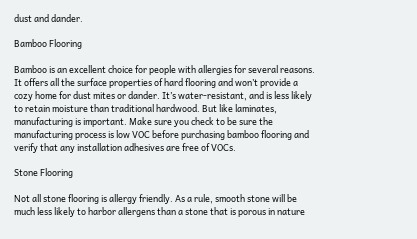dust and dander.

Bamboo Flooring

Bamboo is an excellent choice for people with allergies for several reasons. It offers all the surface properties of hard flooring and won’t provide a cozy home for dust mites or dander. It’s water-resistant, and is less likely to retain moisture than traditional hardwood. But like laminates, manufacturing is important. Make sure you check to be sure the manufacturing process is low VOC before purchasing bamboo flooring and verify that any installation adhesives are free of VOCs.

Stone Flooring

Not all stone flooring is allergy friendly. As a rule, smooth stone will be much less likely to harbor allergens than a stone that is porous in nature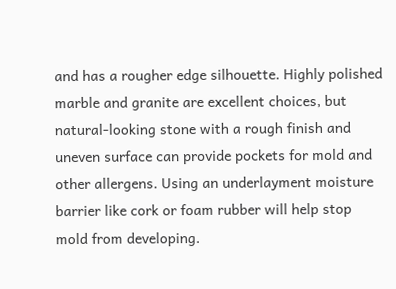and has a rougher edge silhouette. Highly polished marble and granite are excellent choices, but natural-looking stone with a rough finish and uneven surface can provide pockets for mold and other allergens. Using an underlayment moisture barrier like cork or foam rubber will help stop mold from developing.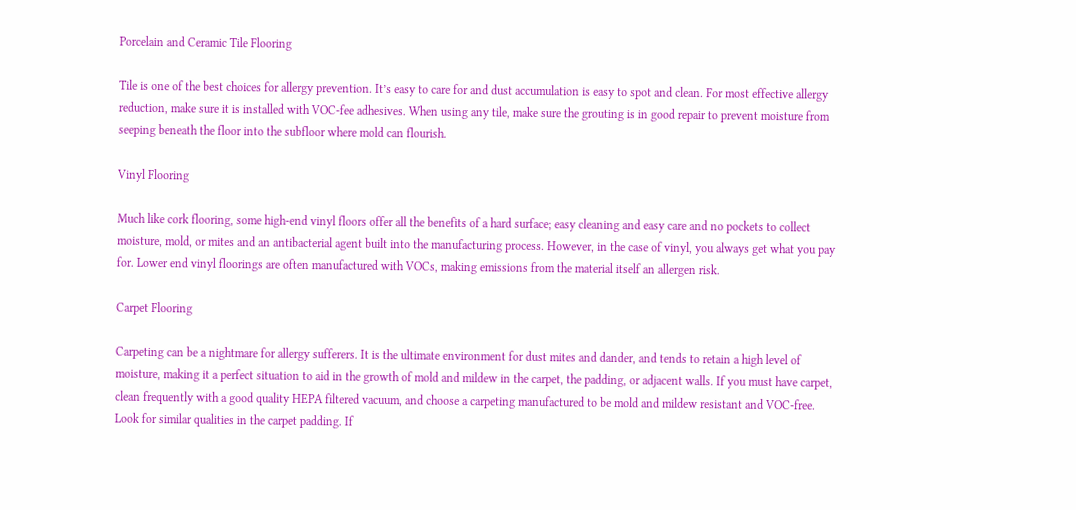Porcelain and Ceramic Tile Flooring

Tile is one of the best choices for allergy prevention. It’s easy to care for and dust accumulation is easy to spot and clean. For most effective allergy reduction, make sure it is installed with VOC-fee adhesives. When using any tile, make sure the grouting is in good repair to prevent moisture from seeping beneath the floor into the subfloor where mold can flourish.

Vinyl Flooring

Much like cork flooring, some high-end vinyl floors offer all the benefits of a hard surface; easy cleaning and easy care and no pockets to collect moisture, mold, or mites and an antibacterial agent built into the manufacturing process. However, in the case of vinyl, you always get what you pay for. Lower end vinyl floorings are often manufactured with VOCs, making emissions from the material itself an allergen risk.

Carpet Flooring

Carpeting can be a nightmare for allergy sufferers. It is the ultimate environment for dust mites and dander, and tends to retain a high level of moisture, making it a perfect situation to aid in the growth of mold and mildew in the carpet, the padding, or adjacent walls. If you must have carpet, clean frequently with a good quality HEPA filtered vacuum, and choose a carpeting manufactured to be mold and mildew resistant and VOC-free. Look for similar qualities in the carpet padding. If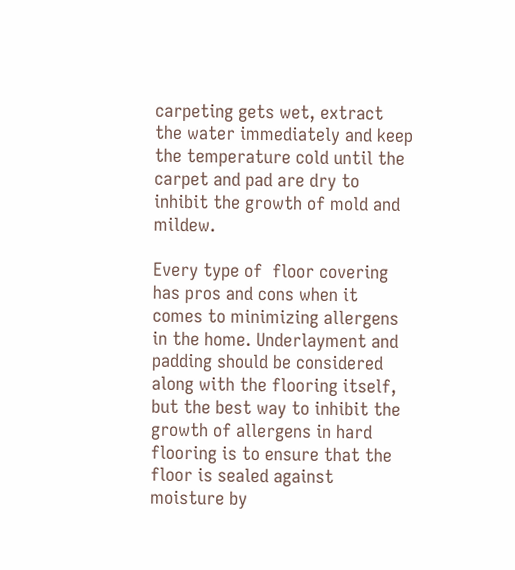carpeting gets wet, extract the water immediately and keep the temperature cold until the carpet and pad are dry to inhibit the growth of mold and mildew.

Every type of  floor covering has pros and cons when it comes to minimizing allergens in the home. Underlayment and padding should be considered along with the flooring itself, but the best way to inhibit the growth of allergens in hard flooring is to ensure that the floor is sealed against moisture by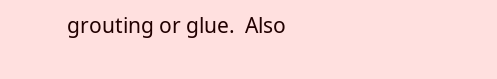grouting or glue.  Also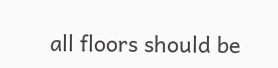all floors should be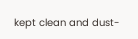kept clean and dust-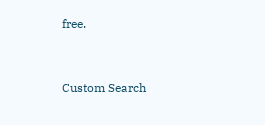free.


Custom Search